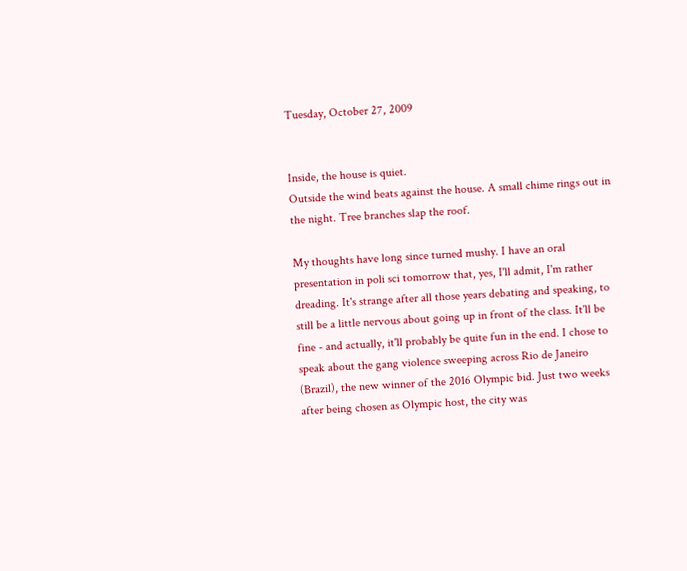Tuesday, October 27, 2009


Inside, the house is quiet.
Outside the wind beats against the house. A small chime rings out in the night. Tree branches slap the roof.

My thoughts have long since turned mushy. I have an oral presentation in poli sci tomorrow that, yes, I'll admit, I'm rather dreading. It's strange after all those years debating and speaking, to still be a little nervous about going up in front of the class. It'll be fine - and actually, it'll probably be quite fun in the end. I chose to speak about the gang violence sweeping across Rio de Janeiro (Brazil), the new winner of the 2016 Olympic bid. Just two weeks after being chosen as Olympic host, the city was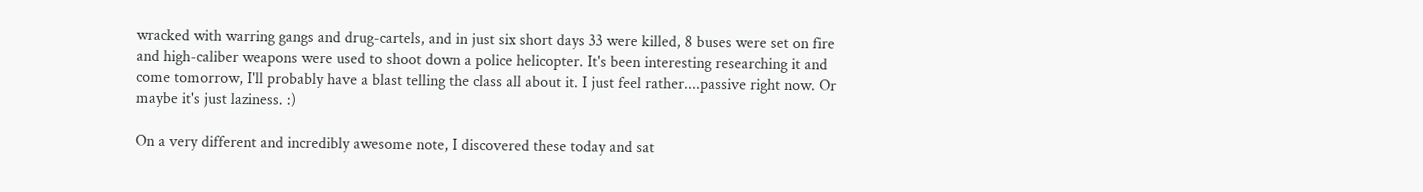wracked with warring gangs and drug-cartels, and in just six short days 33 were killed, 8 buses were set on fire and high-caliber weapons were used to shoot down a police helicopter. It's been interesting researching it and come tomorrow, I'll probably have a blast telling the class all about it. I just feel rather....passive right now. Or maybe it's just laziness. :)

On a very different and incredibly awesome note, I discovered these today and sat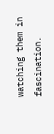watching them in fascination.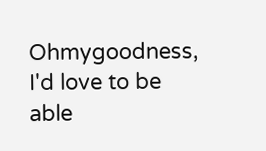Ohmygoodness, I'd love to be able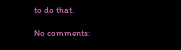to do that.

No comments: